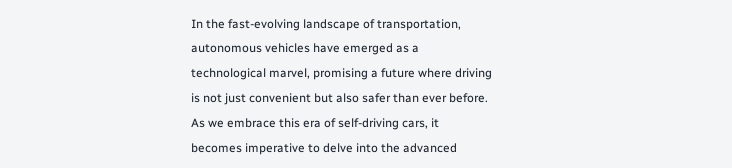In the fast-evolving landscape of transportation, autonomous vehicles have emerged as a technological marvel, promising a future where driving is not just convenient but also safer than ever before. As we embrace this era of self-driving cars, it becomes imperative to delve into the advanced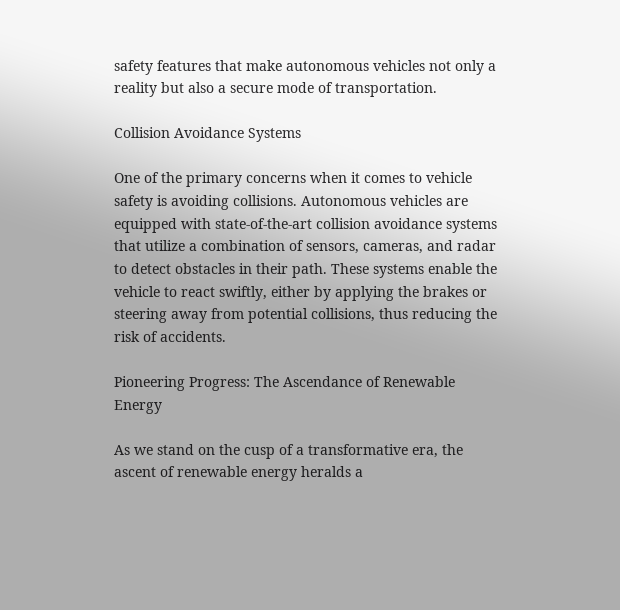safety features that make autonomous vehicles not only a reality but also a secure mode of transportation.

Collision Avoidance Systems

One of the primary concerns when it comes to vehicle safety is avoiding collisions. Autonomous vehicles are equipped with state-of-the-art collision avoidance systems that utilize a combination of sensors, cameras, and radar to detect obstacles in their path. These systems enable the vehicle to react swiftly, either by applying the brakes or steering away from potential collisions, thus reducing the risk of accidents.

Pioneering Progress: The Ascendance of Renewable Energy

As we stand on the cusp of a transformative era, the ascent of renewable energy heralds a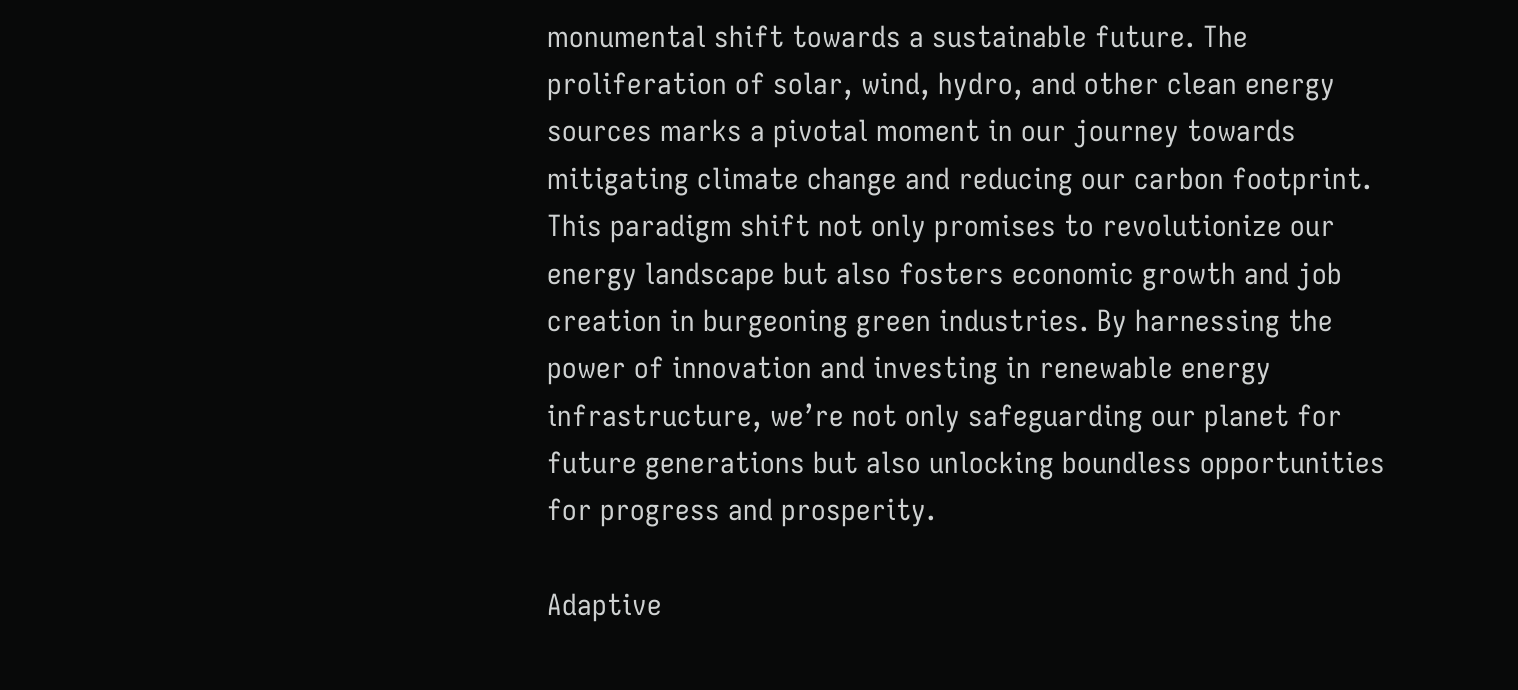monumental shift towards a sustainable future. The proliferation of solar, wind, hydro, and other clean energy sources marks a pivotal moment in our journey towards mitigating climate change and reducing our carbon footprint. This paradigm shift not only promises to revolutionize our energy landscape but also fosters economic growth and job creation in burgeoning green industries. By harnessing the power of innovation and investing in renewable energy infrastructure, we’re not only safeguarding our planet for future generations but also unlocking boundless opportunities for progress and prosperity.

Adaptive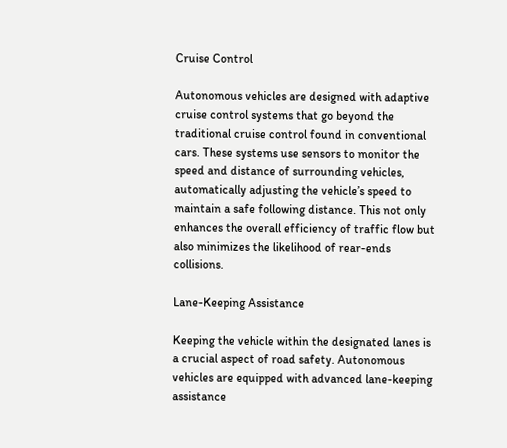Cruise Control

Autonomous vehicles are designed with adaptive cruise control systems that go beyond the traditional cruise control found in conventional cars. These systems use sensors to monitor the speed and distance of surrounding vehicles, automatically adjusting the vehicle’s speed to maintain a safe following distance. This not only enhances the overall efficiency of traffic flow but also minimizes the likelihood of rear-ends collisions.

Lane-Keeping Assistance

Keeping the vehicle within the designated lanes is a crucial aspect of road safety. Autonomous vehicles are equipped with advanced lane-keeping assistance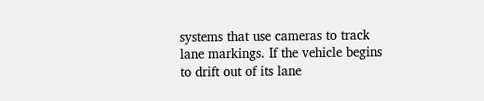systems that use cameras to track lane markings. If the vehicle begins to drift out of its lane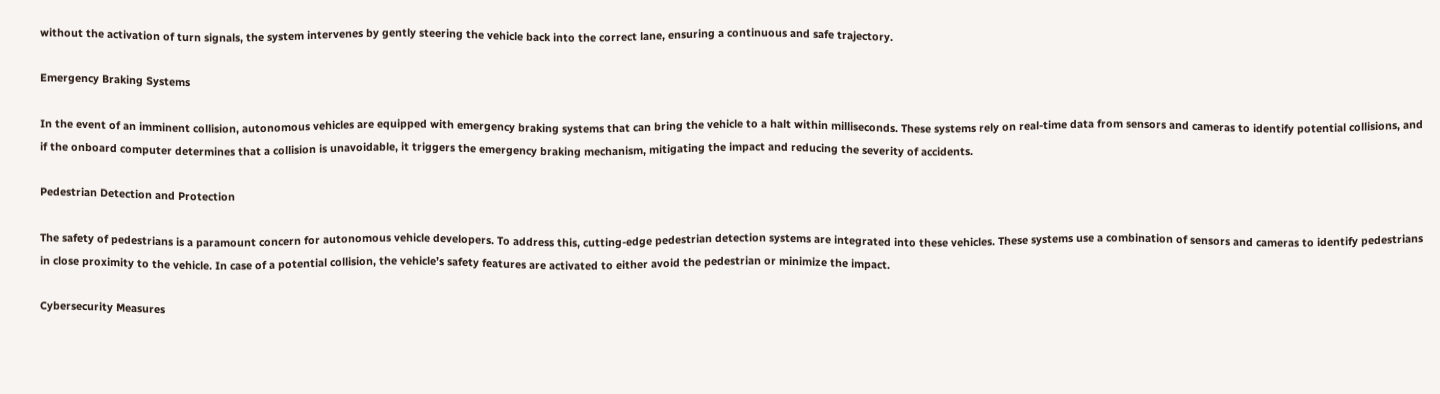without the activation of turn signals, the system intervenes by gently steering the vehicle back into the correct lane, ensuring a continuous and safe trajectory.

Emergency Braking Systems

In the event of an imminent collision, autonomous vehicles are equipped with emergency braking systems that can bring the vehicle to a halt within milliseconds. These systems rely on real-time data from sensors and cameras to identify potential collisions, and if the onboard computer determines that a collision is unavoidable, it triggers the emergency braking mechanism, mitigating the impact and reducing the severity of accidents.

Pedestrian Detection and Protection

The safety of pedestrians is a paramount concern for autonomous vehicle developers. To address this, cutting-edge pedestrian detection systems are integrated into these vehicles. These systems use a combination of sensors and cameras to identify pedestrians in close proximity to the vehicle. In case of a potential collision, the vehicle’s safety features are activated to either avoid the pedestrian or minimize the impact.

Cybersecurity Measures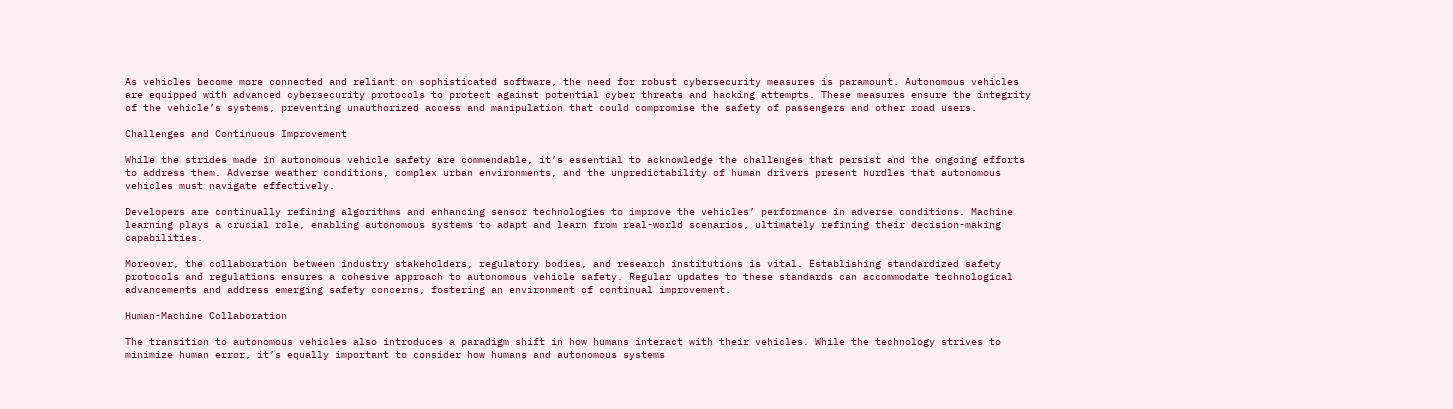As vehicles become more connected and reliant on sophisticated software, the need for robust cybersecurity measures is paramount. Autonomous vehicles are equipped with advanced cybersecurity protocols to protect against potential cyber threats and hacking attempts. These measures ensure the integrity of the vehicle’s systems, preventing unauthorized access and manipulation that could compromise the safety of passengers and other road users.

Challenges and Continuous Improvement

While the strides made in autonomous vehicle safety are commendable, it’s essential to acknowledge the challenges that persist and the ongoing efforts to address them. Adverse weather conditions, complex urban environments, and the unpredictability of human drivers present hurdles that autonomous vehicles must navigate effectively.

Developers are continually refining algorithms and enhancing sensor technologies to improve the vehicles’ performance in adverse conditions. Machine learning plays a crucial role, enabling autonomous systems to adapt and learn from real-world scenarios, ultimately refining their decision-making capabilities.

Moreover, the collaboration between industry stakeholders, regulatory bodies, and research institutions is vital. Establishing standardized safety protocols and regulations ensures a cohesive approach to autonomous vehicle safety. Regular updates to these standards can accommodate technological advancements and address emerging safety concerns, fostering an environment of continual improvement.

Human-Machine Collaboration

The transition to autonomous vehicles also introduces a paradigm shift in how humans interact with their vehicles. While the technology strives to minimize human error, it’s equally important to consider how humans and autonomous systems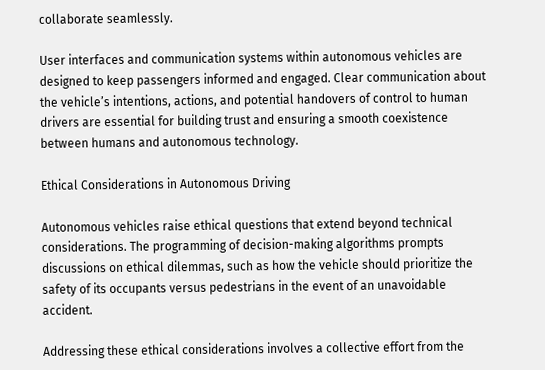collaborate seamlessly.

User interfaces and communication systems within autonomous vehicles are designed to keep passengers informed and engaged. Clear communication about the vehicle’s intentions, actions, and potential handovers of control to human drivers are essential for building trust and ensuring a smooth coexistence between humans and autonomous technology.

Ethical Considerations in Autonomous Driving

Autonomous vehicles raise ethical questions that extend beyond technical considerations. The programming of decision-making algorithms prompts discussions on ethical dilemmas, such as how the vehicle should prioritize the safety of its occupants versus pedestrians in the event of an unavoidable accident.

Addressing these ethical considerations involves a collective effort from the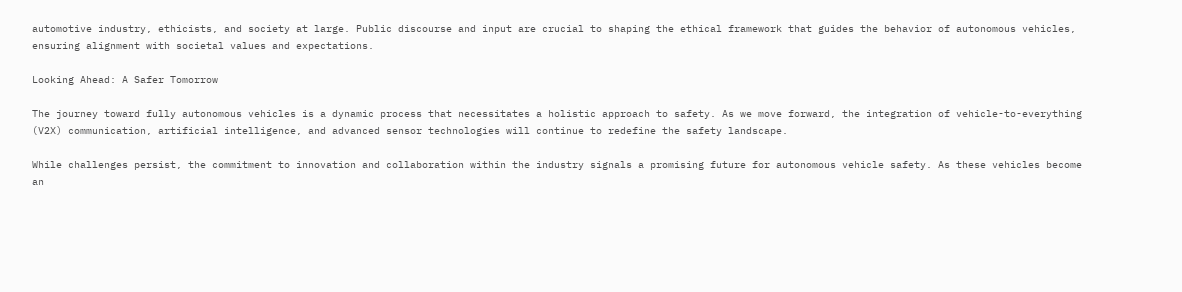automotive industry, ethicists, and society at large. Public discourse and input are crucial to shaping the ethical framework that guides the behavior of autonomous vehicles, ensuring alignment with societal values and expectations.

Looking Ahead: A Safer Tomorrow

The journey toward fully autonomous vehicles is a dynamic process that necessitates a holistic approach to safety. As we move forward, the integration of vehicle-to-everything (V2X) communication, artificial intelligence, and advanced sensor technologies will continue to redefine the safety landscape.

While challenges persist, the commitment to innovation and collaboration within the industry signals a promising future for autonomous vehicle safety. As these vehicles become an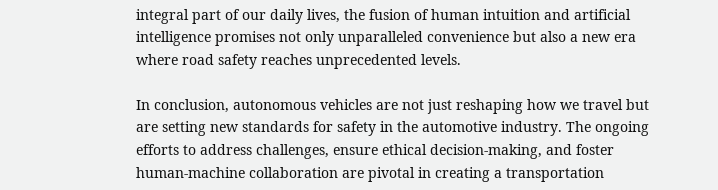integral part of our daily lives, the fusion of human intuition and artificial intelligence promises not only unparalleled convenience but also a new era where road safety reaches unprecedented levels.

In conclusion, autonomous vehicles are not just reshaping how we travel but are setting new standards for safety in the automotive industry. The ongoing efforts to address challenges, ensure ethical decision-making, and foster human-machine collaboration are pivotal in creating a transportation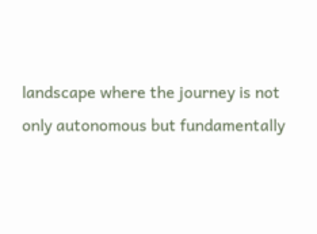landscape where the journey is not only autonomous but fundamentally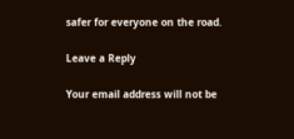safer for everyone on the road.

Leave a Reply

Your email address will not be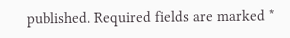published. Required fields are marked *